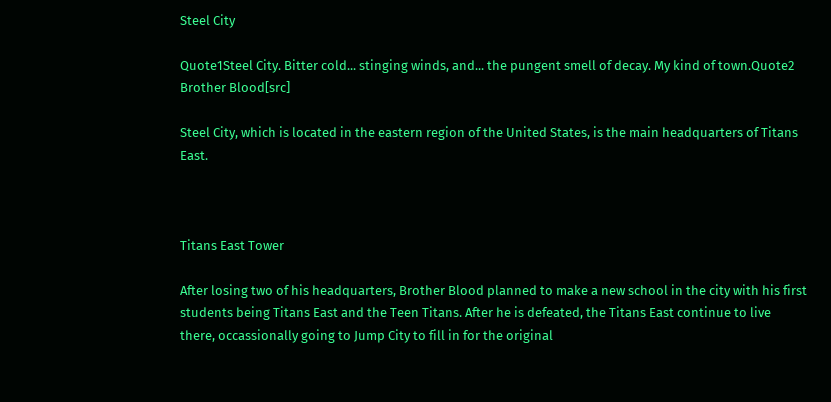Steel City

Quote1Steel City. Bitter cold... stinging winds, and... the pungent smell of decay. My kind of town.Quote2
Brother Blood[src]

Steel City, which is located in the eastern region of the United States, is the main headquarters of Titans East.



Titans East Tower

After losing two of his headquarters, Brother Blood planned to make a new school in the city with his first students being Titans East and the Teen Titans. After he is defeated, the Titans East continue to live there, occassionally going to Jump City to fill in for the original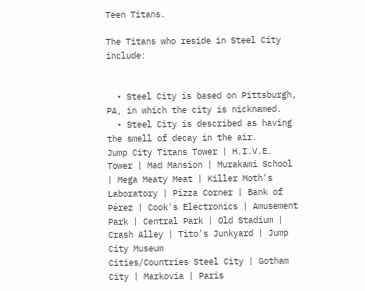Teen Titans.

The Titans who reside in Steel City include:


  • Steel City is based on Pittsburgh, PA, in which the city is nicknamed.
  • Steel City is described as having the smell of decay in the air.
Jump City Titans Tower | H.I.V.E. Tower | Mad Mansion | Murakami School | Mega Meaty Meat | Killer Moth's Laboratory | Pizza Corner | Bank of Pérez | Cook's Electronics | Amusement Park | Central Park | Old Stadium | Crash Alley | Tito's Junkyard | Jump City Museum
Cities/Countries Steel City | Gotham City | Markovia | Paris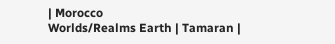| Morocco
Worlds/Realms Earth | Tamaran |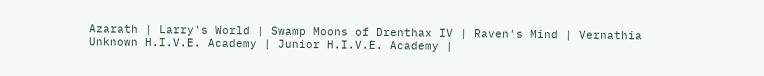Azarath | Larry's World | Swamp Moons of Drenthax IV | Raven's Mind | Vernathia
Unknown H.I.V.E. Academy | Junior H.I.V.E. Academy |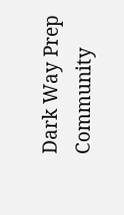Dark Way Prep
Community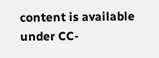content is available under CC-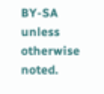BY-SA unless otherwise noted.